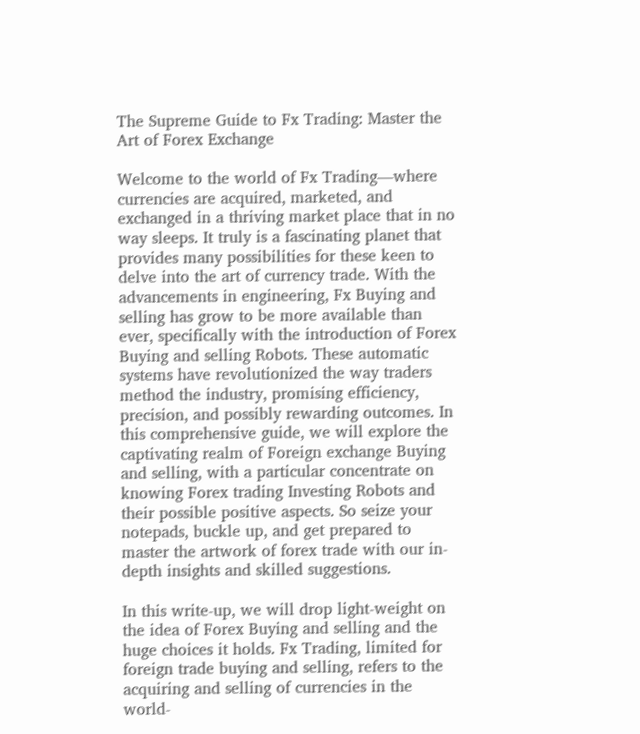The Supreme Guide to Fx Trading: Master the Art of Forex Exchange

Welcome to the world of Fx Trading—where currencies are acquired, marketed, and exchanged in a thriving market place that in no way sleeps. It truly is a fascinating planet that provides many possibilities for these keen to delve into the art of currency trade. With the advancements in engineering, Fx Buying and selling has grow to be more available than ever, specifically with the introduction of Forex Buying and selling Robots. These automatic systems have revolutionized the way traders method the industry, promising efficiency, precision, and possibly rewarding outcomes. In this comprehensive guide, we will explore the captivating realm of Foreign exchange Buying and selling, with a particular concentrate on knowing Forex trading Investing Robots and their possible positive aspects. So seize your notepads, buckle up, and get prepared to master the artwork of forex trade with our in-depth insights and skilled suggestions.

In this write-up, we will drop light-weight on the idea of Forex Buying and selling and the huge choices it holds. Fx Trading, limited for foreign trade buying and selling, refers to the acquiring and selling of currencies in the world-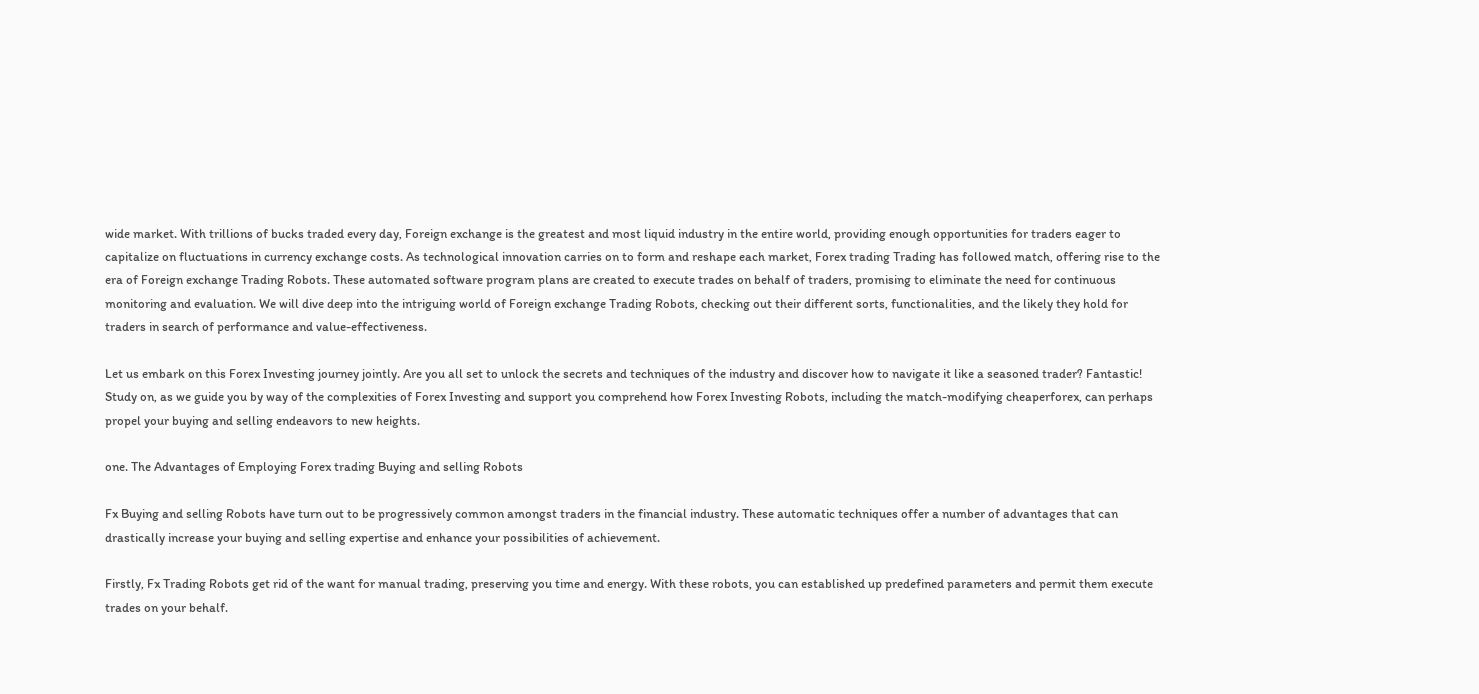wide market. With trillions of bucks traded every day, Foreign exchange is the greatest and most liquid industry in the entire world, providing enough opportunities for traders eager to capitalize on fluctuations in currency exchange costs. As technological innovation carries on to form and reshape each market, Forex trading Trading has followed match, offering rise to the era of Foreign exchange Trading Robots. These automated software program plans are created to execute trades on behalf of traders, promising to eliminate the need for continuous monitoring and evaluation. We will dive deep into the intriguing world of Foreign exchange Trading Robots, checking out their different sorts, functionalities, and the likely they hold for traders in search of performance and value-effectiveness.

Let us embark on this Forex Investing journey jointly. Are you all set to unlock the secrets and techniques of the industry and discover how to navigate it like a seasoned trader? Fantastic! Study on, as we guide you by way of the complexities of Forex Investing and support you comprehend how Forex Investing Robots, including the match-modifying cheaperforex, can perhaps propel your buying and selling endeavors to new heights.

one. The Advantages of Employing Forex trading Buying and selling Robots

Fx Buying and selling Robots have turn out to be progressively common amongst traders in the financial industry. These automatic techniques offer a number of advantages that can drastically increase your buying and selling expertise and enhance your possibilities of achievement.

Firstly, Fx Trading Robots get rid of the want for manual trading, preserving you time and energy. With these robots, you can established up predefined parameters and permit them execute trades on your behalf.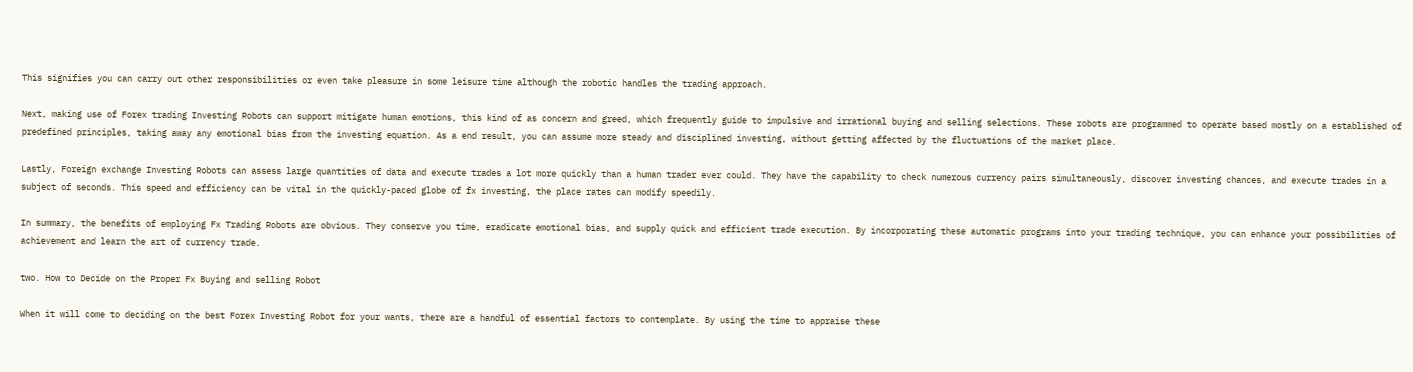This signifies you can carry out other responsibilities or even take pleasure in some leisure time although the robotic handles the trading approach.

Next, making use of Forex trading Investing Robots can support mitigate human emotions, this kind of as concern and greed, which frequently guide to impulsive and irrational buying and selling selections. These robots are programmed to operate based mostly on a established of predefined principles, taking away any emotional bias from the investing equation. As a end result, you can assume more steady and disciplined investing, without getting affected by the fluctuations of the market place.

Lastly, Foreign exchange Investing Robots can assess large quantities of data and execute trades a lot more quickly than a human trader ever could. They have the capability to check numerous currency pairs simultaneously, discover investing chances, and execute trades in a subject of seconds. This speed and efficiency can be vital in the quickly-paced globe of fx investing, the place rates can modify speedily.

In summary, the benefits of employing Fx Trading Robots are obvious. They conserve you time, eradicate emotional bias, and supply quick and efficient trade execution. By incorporating these automatic programs into your trading technique, you can enhance your possibilities of achievement and learn the art of currency trade.

two. How to Decide on the Proper Fx Buying and selling Robot

When it will come to deciding on the best Forex Investing Robot for your wants, there are a handful of essential factors to contemplate. By using the time to appraise these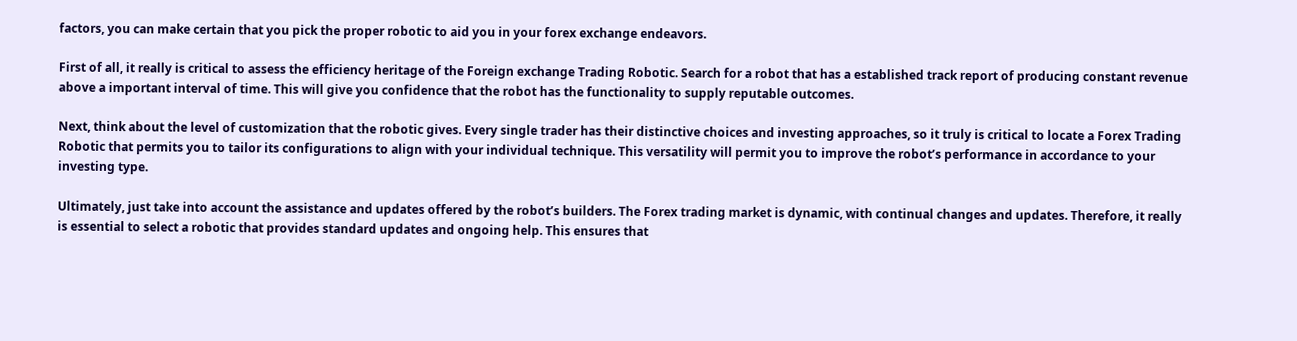factors, you can make certain that you pick the proper robotic to aid you in your forex exchange endeavors.

First of all, it really is critical to assess the efficiency heritage of the Foreign exchange Trading Robotic. Search for a robot that has a established track report of producing constant revenue above a important interval of time. This will give you confidence that the robot has the functionality to supply reputable outcomes.

Next, think about the level of customization that the robotic gives. Every single trader has their distinctive choices and investing approaches, so it truly is critical to locate a Forex Trading Robotic that permits you to tailor its configurations to align with your individual technique. This versatility will permit you to improve the robot’s performance in accordance to your investing type.

Ultimately, just take into account the assistance and updates offered by the robot’s builders. The Forex trading market is dynamic, with continual changes and updates. Therefore, it really is essential to select a robotic that provides standard updates and ongoing help. This ensures that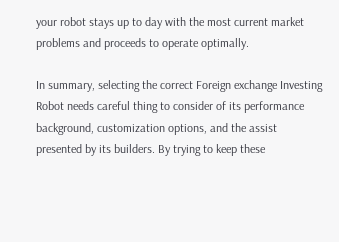your robot stays up to day with the most current market problems and proceeds to operate optimally.

In summary, selecting the correct Foreign exchange Investing Robot needs careful thing to consider of its performance background, customization options, and the assist presented by its builders. By trying to keep these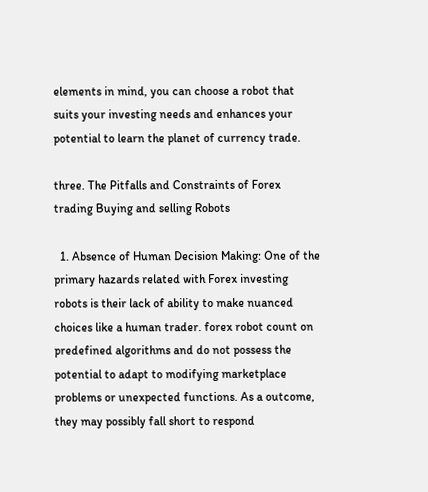elements in mind, you can choose a robot that suits your investing needs and enhances your potential to learn the planet of currency trade.

three. The Pitfalls and Constraints of Forex trading Buying and selling Robots

  1. Absence of Human Decision Making: One of the primary hazards related with Forex investing robots is their lack of ability to make nuanced choices like a human trader. forex robot count on predefined algorithms and do not possess the potential to adapt to modifying marketplace problems or unexpected functions. As a outcome, they may possibly fall short to respond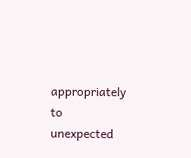appropriately to unexpected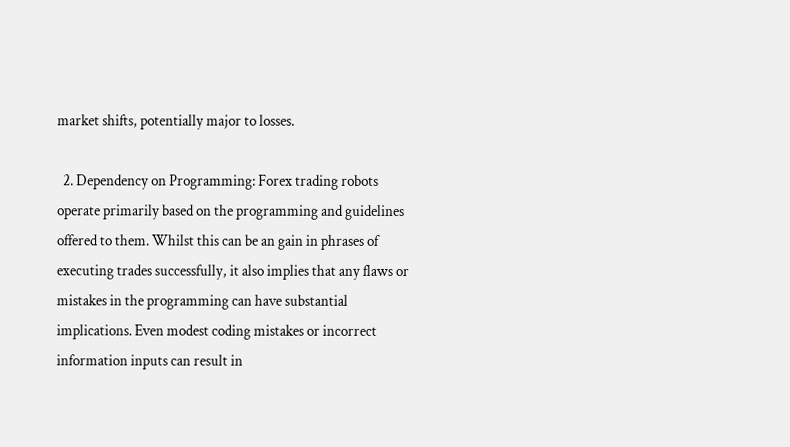market shifts, potentially major to losses.

  2. Dependency on Programming: Forex trading robots operate primarily based on the programming and guidelines offered to them. Whilst this can be an gain in phrases of executing trades successfully, it also implies that any flaws or mistakes in the programming can have substantial implications. Even modest coding mistakes or incorrect information inputs can result in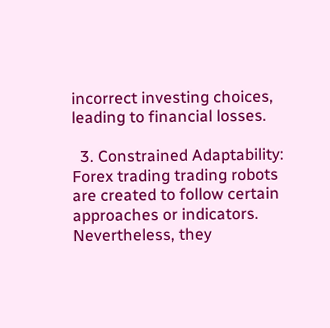incorrect investing choices, leading to financial losses.

  3. Constrained Adaptability: Forex trading trading robots are created to follow certain approaches or indicators. Nevertheless, they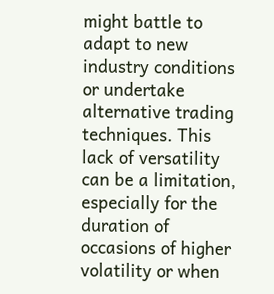might battle to adapt to new industry conditions or undertake alternative trading techniques. This lack of versatility can be a limitation, especially for the duration of occasions of higher volatility or when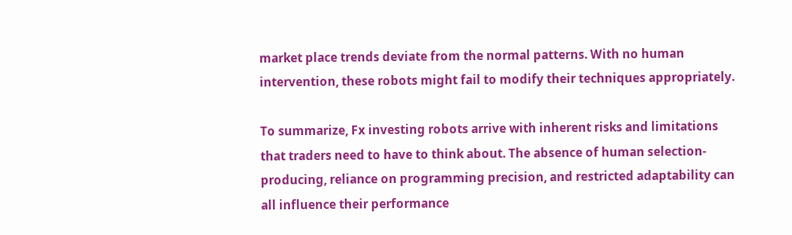market place trends deviate from the normal patterns. With no human intervention, these robots might fail to modify their techniques appropriately.

To summarize, Fx investing robots arrive with inherent risks and limitations that traders need to have to think about. The absence of human selection-producing, reliance on programming precision, and restricted adaptability can all influence their performance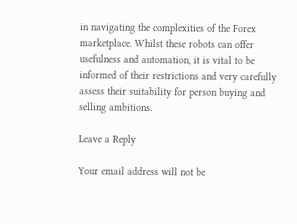in navigating the complexities of the Forex marketplace. Whilst these robots can offer usefulness and automation, it is vital to be informed of their restrictions and very carefully assess their suitability for person buying and selling ambitions.

Leave a Reply

Your email address will not be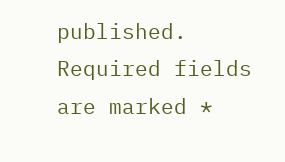published. Required fields are marked *